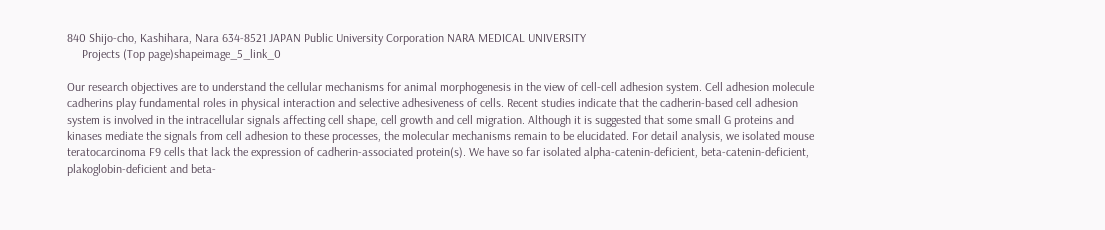840 Shijo-cho, Kashihara, Nara 634-8521 JAPAN Public University Corporation NARA MEDICAL UNIVERSITY
     Projects (Top page)shapeimage_5_link_0

Our research objectives are to understand the cellular mechanisms for animal morphogenesis in the view of cell-cell adhesion system. Cell adhesion molecule cadherins play fundamental roles in physical interaction and selective adhesiveness of cells. Recent studies indicate that the cadherin-based cell adhesion system is involved in the intracellular signals affecting cell shape, cell growth and cell migration. Although it is suggested that some small G proteins and kinases mediate the signals from cell adhesion to these processes, the molecular mechanisms remain to be elucidated. For detail analysis, we isolated mouse teratocarcinoma F9 cells that lack the expression of cadherin-associated protein(s). We have so far isolated alpha-catenin-deficient, beta-catenin-deficient, plakoglobin-deficient and beta-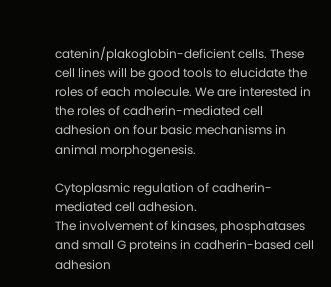catenin/plakoglobin-deficient cells. These cell lines will be good tools to elucidate the roles of each molecule. We are interested in the roles of cadherin-mediated cell adhesion on four basic mechanisms in animal morphogenesis.

Cytoplasmic regulation of cadherin-mediated cell adhesion.
The involvement of kinases, phosphatases and small G proteins in cadherin-based cell adhesion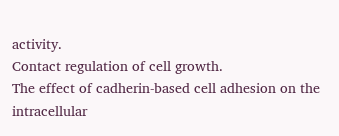activity.
Contact regulation of cell growth.
The effect of cadherin-based cell adhesion on the intracellular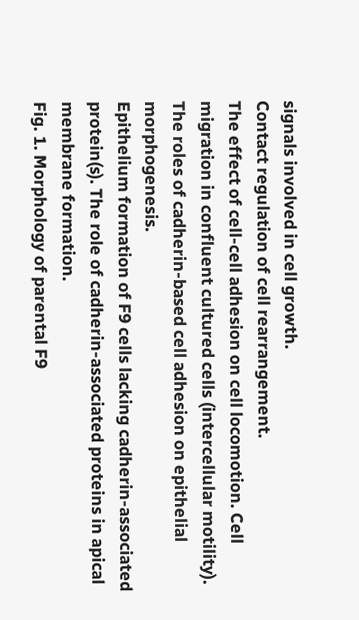signals involved in cell growth.
Contact regulation of cell rearrangement.
The effect of cell-cell adhesion on cell locomotion. Cell migration in confluent cultured cells (intercellular motility).
The roles of cadherin-based cell adhesion on epithelial morphogenesis.
Epithelium formation of F9 cells lacking cadherin-associated protein(s). The role of cadherin-associated proteins in apical membrane formation.
Fig. 1. Morphology of parental F9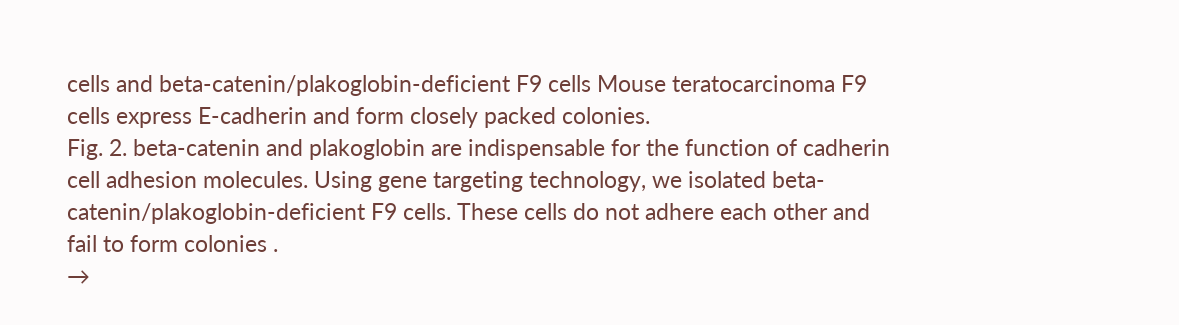cells and beta-catenin/plakoglobin-deficient F9 cells Mouse teratocarcinoma F9 cells express E-cadherin and form closely packed colonies.
Fig. 2. beta-catenin and plakoglobin are indispensable for the function of cadherin cell adhesion molecules. Using gene targeting technology, we isolated beta-catenin/plakoglobin-deficient F9 cells. These cells do not adhere each other and fail to form colonies .
→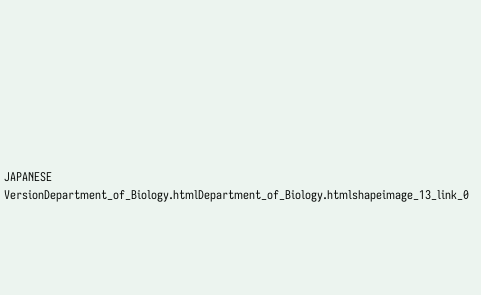JAPANESE VersionDepartment_of_Biology.htmlDepartment_of_Biology.htmlshapeimage_13_link_0